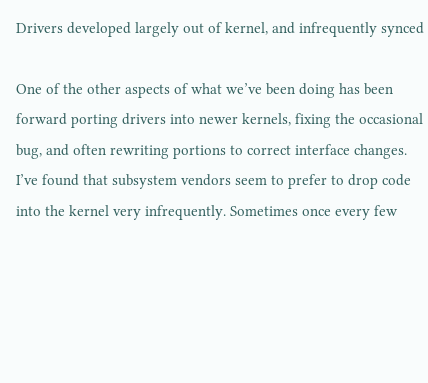Drivers developed largely out of kernel, and infrequently synced

One of the other aspects of what we’ve been doing has been forward porting drivers into newer kernels, fixing the occasional bug, and often rewriting portions to correct interface changes.
I’ve found that subsystem vendors seem to prefer to drop code into the kernel very infrequently. Sometimes once every few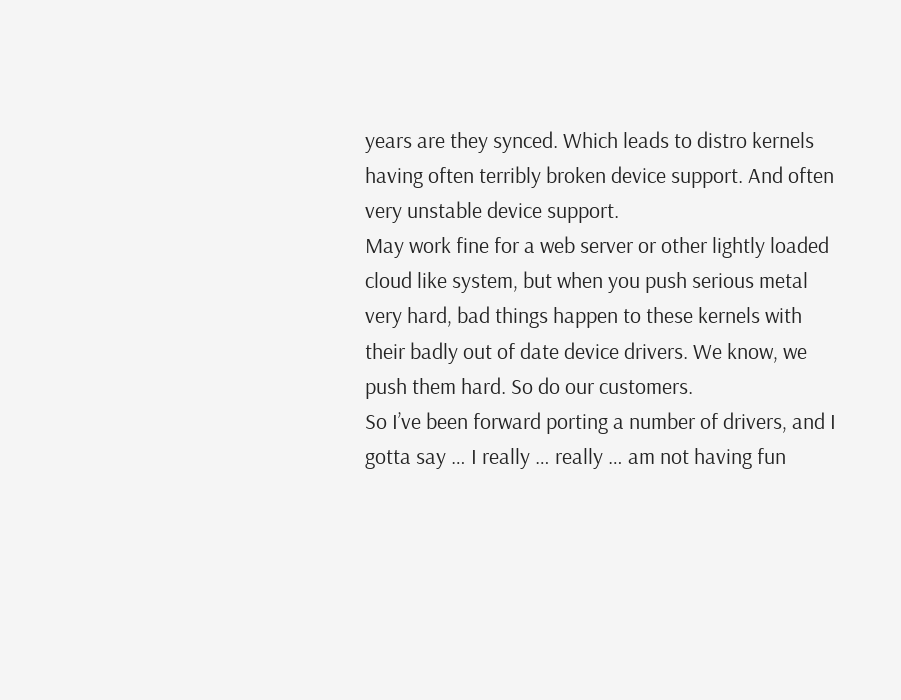years are they synced. Which leads to distro kernels having often terribly broken device support. And often very unstable device support.
May work fine for a web server or other lightly loaded cloud like system, but when you push serious metal very hard, bad things happen to these kernels with their badly out of date device drivers. We know, we push them hard. So do our customers.
So I’ve been forward porting a number of drivers, and I gotta say … I really … really … am not having fun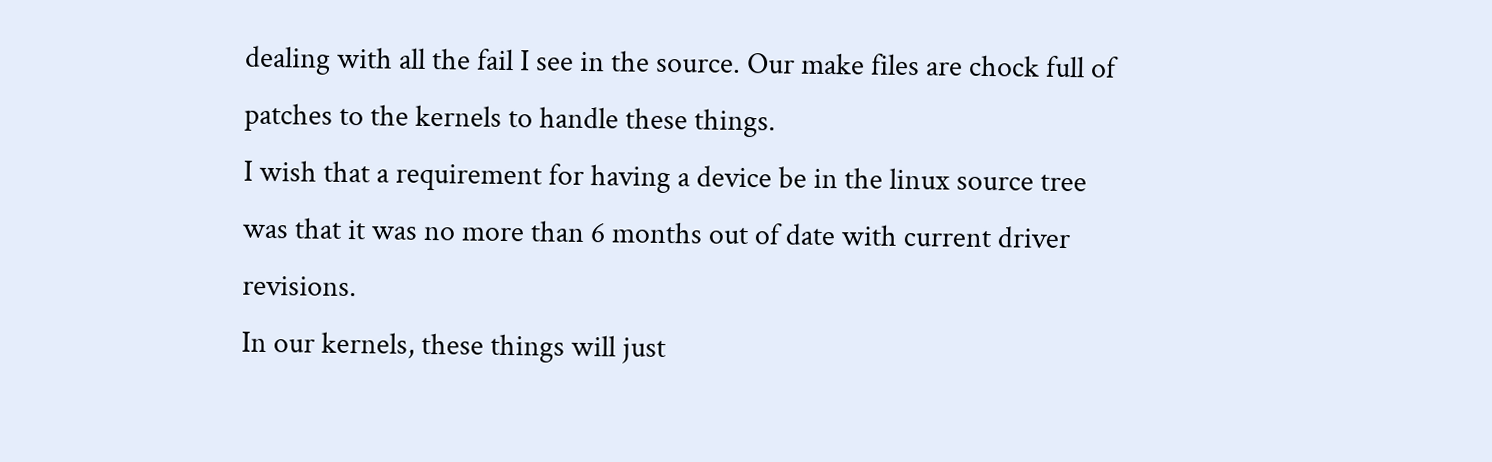dealing with all the fail I see in the source. Our make files are chock full of patches to the kernels to handle these things.
I wish that a requirement for having a device be in the linux source tree was that it was no more than 6 months out of date with current driver revisions.
In our kernels, these things will just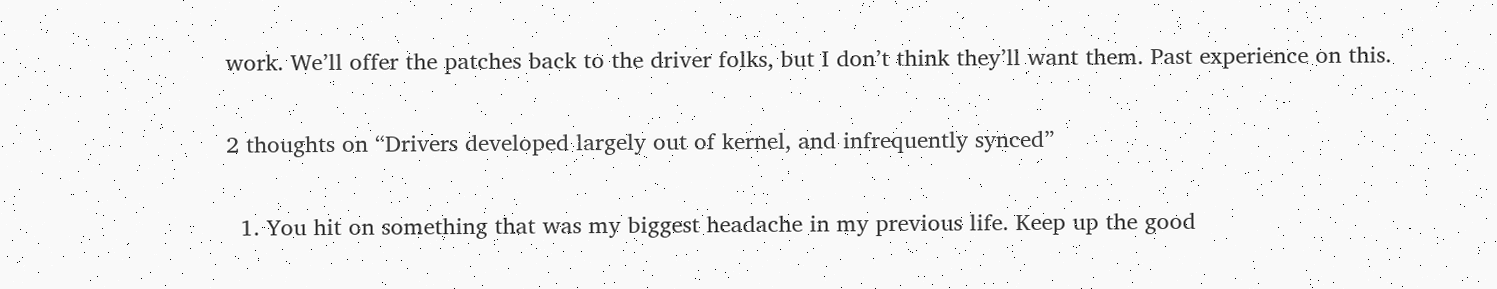work. We’ll offer the patches back to the driver folks, but I don’t think they’ll want them. Past experience on this.

2 thoughts on “Drivers developed largely out of kernel, and infrequently synced”

  1. You hit on something that was my biggest headache in my previous life. Keep up the good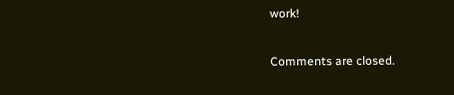work!

Comments are closed.